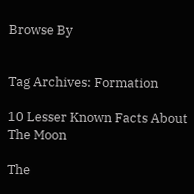Browse By


Tag Archives: Formation

10 Lesser Known Facts About The Moon

The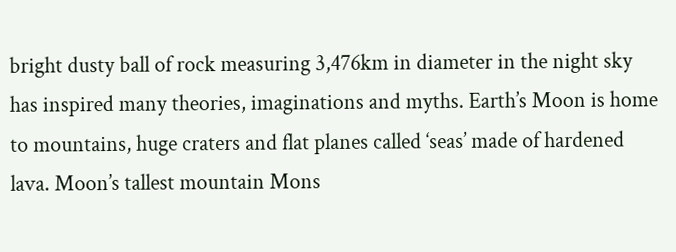bright dusty ball of rock measuring 3,476km in diameter in the night sky has inspired many theories, imaginations and myths. Earth’s Moon is home to mountains, huge craters and flat planes called ‘seas’ made of hardened lava. Moon’s tallest mountain Mons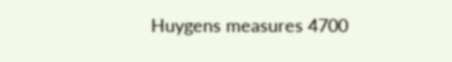Huygens measures 4700